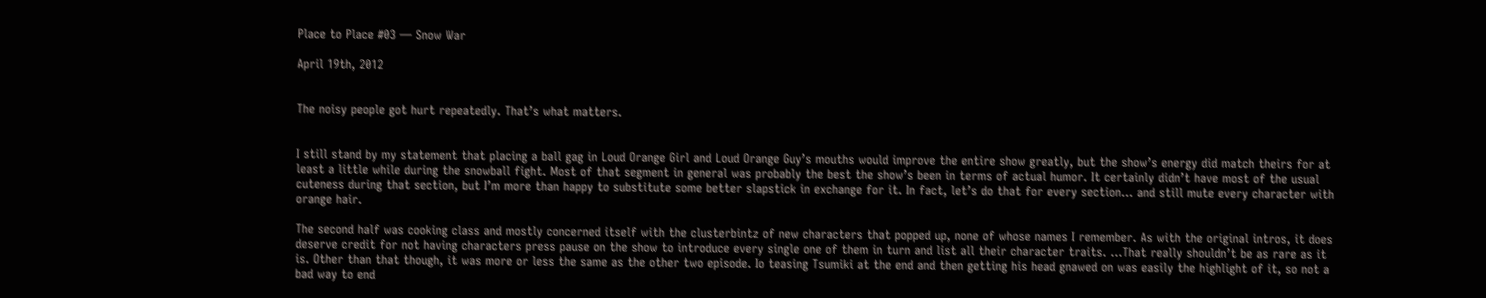Place to Place #03 — Snow War

April 19th, 2012


The noisy people got hurt repeatedly. That’s what matters.


I still stand by my statement that placing a ball gag in Loud Orange Girl and Loud Orange Guy’s mouths would improve the entire show greatly, but the show’s energy did match theirs for at least a little while during the snowball fight. Most of that segment in general was probably the best the show’s been in terms of actual humor. It certainly didn’t have most of the usual cuteness during that section, but I’m more than happy to substitute some better slapstick in exchange for it. In fact, let’s do that for every section… and still mute every character with orange hair.

The second half was cooking class and mostly concerned itself with the clusterbintz of new characters that popped up, none of whose names I remember. As with the original intros, it does deserve credit for not having characters press pause on the show to introduce every single one of them in turn and list all their character traits. …That really shouldn’t be as rare as it is. Other than that though, it was more or less the same as the other two episode. Io teasing Tsumiki at the end and then getting his head gnawed on was easily the highlight of it, so not a bad way to end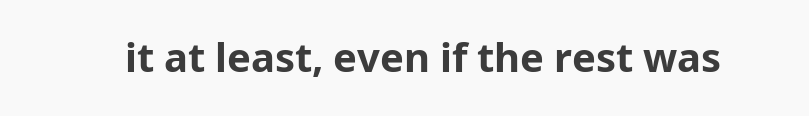it at least, even if the rest was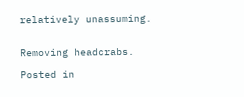relatively unassuming.


Removing headcrabs.

Posted in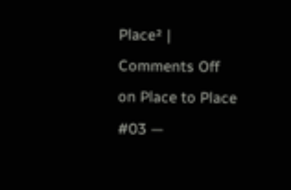Place² | Comments Off on Place to Place #03 —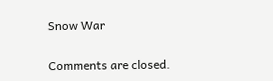Snow War

Comments are closed.